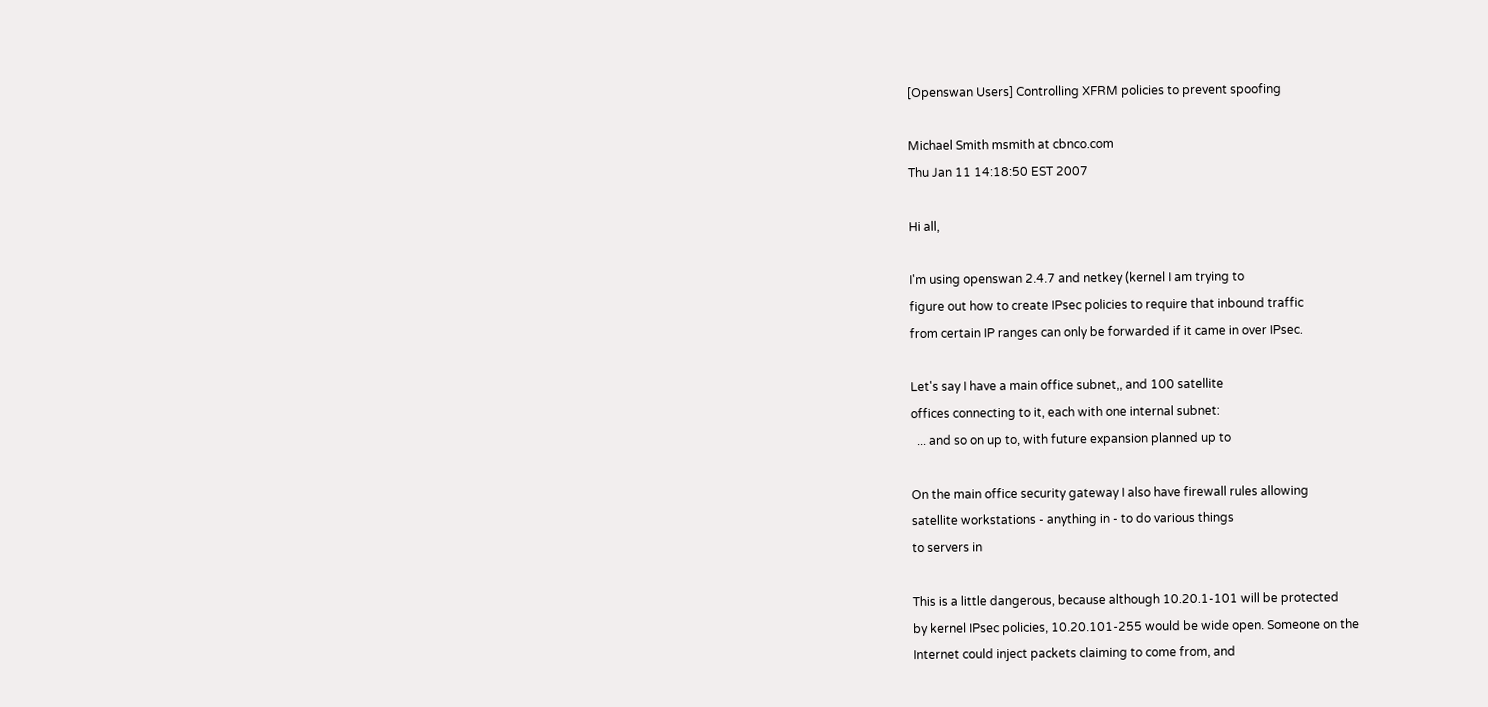[Openswan Users] Controlling XFRM policies to prevent spoofing

Michael Smith msmith at cbnco.com
Thu Jan 11 14:18:50 EST 2007

Hi all,

I'm using openswan 2.4.7 and netkey (kernel I am trying to
figure out how to create IPsec policies to require that inbound traffic
from certain IP ranges can only be forwarded if it came in over IPsec.

Let's say I have a main office subnet,, and 100 satellite
offices connecting to it, each with one internal subnet:
  ... and so on up to, with future expansion planned up to

On the main office security gateway I also have firewall rules allowing
satellite workstations - anything in - to do various things
to servers in

This is a little dangerous, because although 10.20.1-101 will be protected
by kernel IPsec policies, 10.20.101-255 would be wide open. Someone on the
Internet could inject packets claiming to come from, and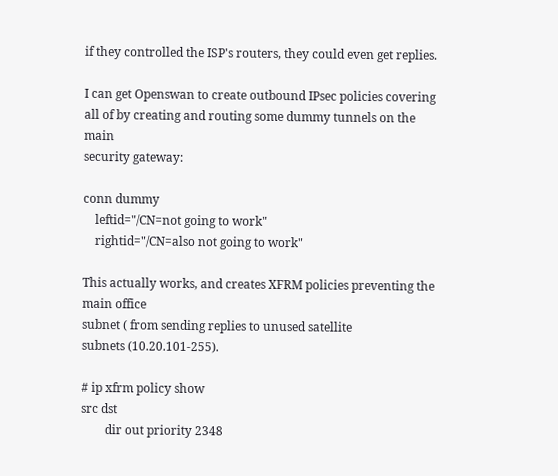if they controlled the ISP's routers, they could even get replies.

I can get Openswan to create outbound IPsec policies covering all of by creating and routing some dummy tunnels on the main
security gateway:

conn dummy
    leftid="/CN=not going to work"
    rightid="/CN=also not going to work"

This actually works, and creates XFRM policies preventing the main office
subnet ( from sending replies to unused satellite
subnets (10.20.101-255).

# ip xfrm policy show
src dst
        dir out priority 2348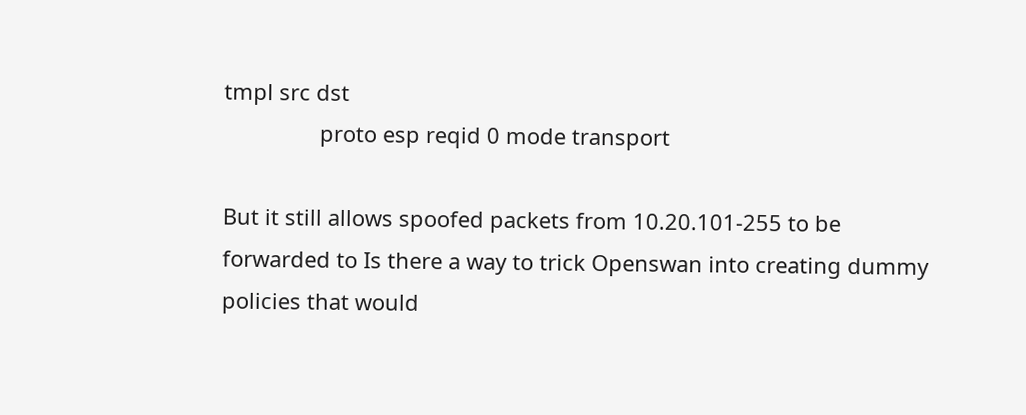tmpl src dst
                proto esp reqid 0 mode transport

But it still allows spoofed packets from 10.20.101-255 to be forwarded to Is there a way to trick Openswan into creating dummy
policies that would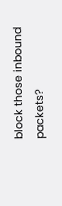block those inbound packets?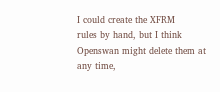I could create the XFRM
rules by hand, but I think Openswan might delete them at any time,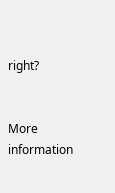right?


More information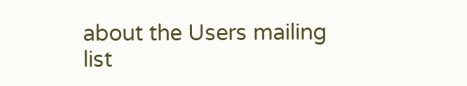about the Users mailing list